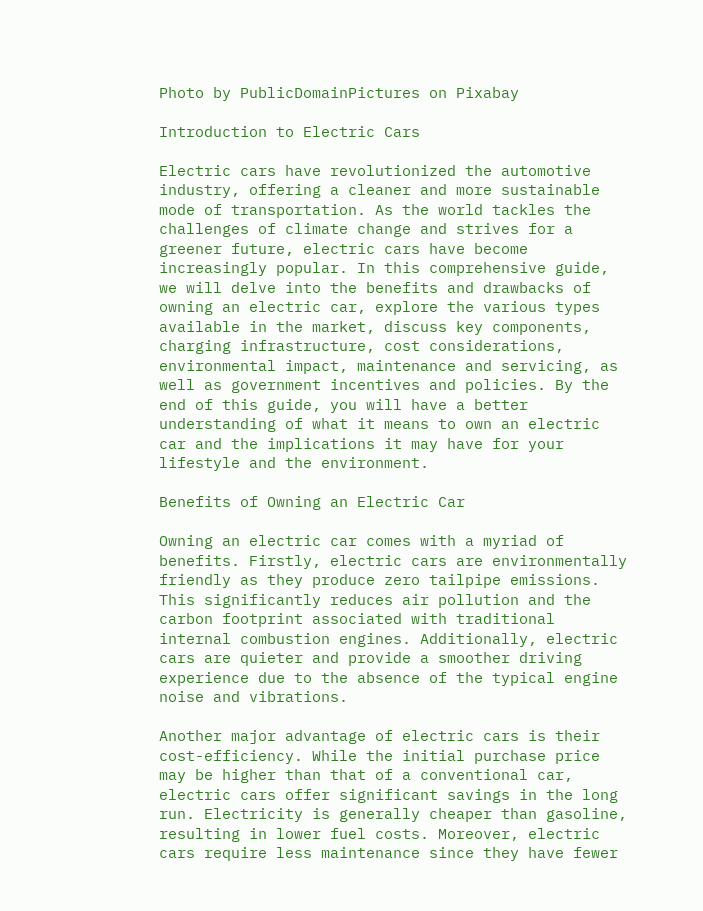Photo by PublicDomainPictures on Pixabay

Introduction to Electric Cars

Electric cars have revolutionized the automotive industry, offering a cleaner and more sustainable mode of transportation. As the world tackles the challenges of climate change and strives for a greener future, electric cars have become increasingly popular. In this comprehensive guide, we will delve into the benefits and drawbacks of owning an electric car, explore the various types available in the market, discuss key components, charging infrastructure, cost considerations, environmental impact, maintenance and servicing, as well as government incentives and policies. By the end of this guide, you will have a better understanding of what it means to own an electric car and the implications it may have for your lifestyle and the environment.

Benefits of Owning an Electric Car

Owning an electric car comes with a myriad of benefits. Firstly, electric cars are environmentally friendly as they produce zero tailpipe emissions. This significantly reduces air pollution and the carbon footprint associated with traditional internal combustion engines. Additionally, electric cars are quieter and provide a smoother driving experience due to the absence of the typical engine noise and vibrations.

Another major advantage of electric cars is their cost-efficiency. While the initial purchase price may be higher than that of a conventional car, electric cars offer significant savings in the long run. Electricity is generally cheaper than gasoline, resulting in lower fuel costs. Moreover, electric cars require less maintenance since they have fewer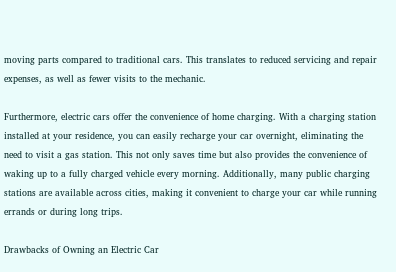moving parts compared to traditional cars. This translates to reduced servicing and repair expenses, as well as fewer visits to the mechanic.

Furthermore, electric cars offer the convenience of home charging. With a charging station installed at your residence, you can easily recharge your car overnight, eliminating the need to visit a gas station. This not only saves time but also provides the convenience of waking up to a fully charged vehicle every morning. Additionally, many public charging stations are available across cities, making it convenient to charge your car while running errands or during long trips.

Drawbacks of Owning an Electric Car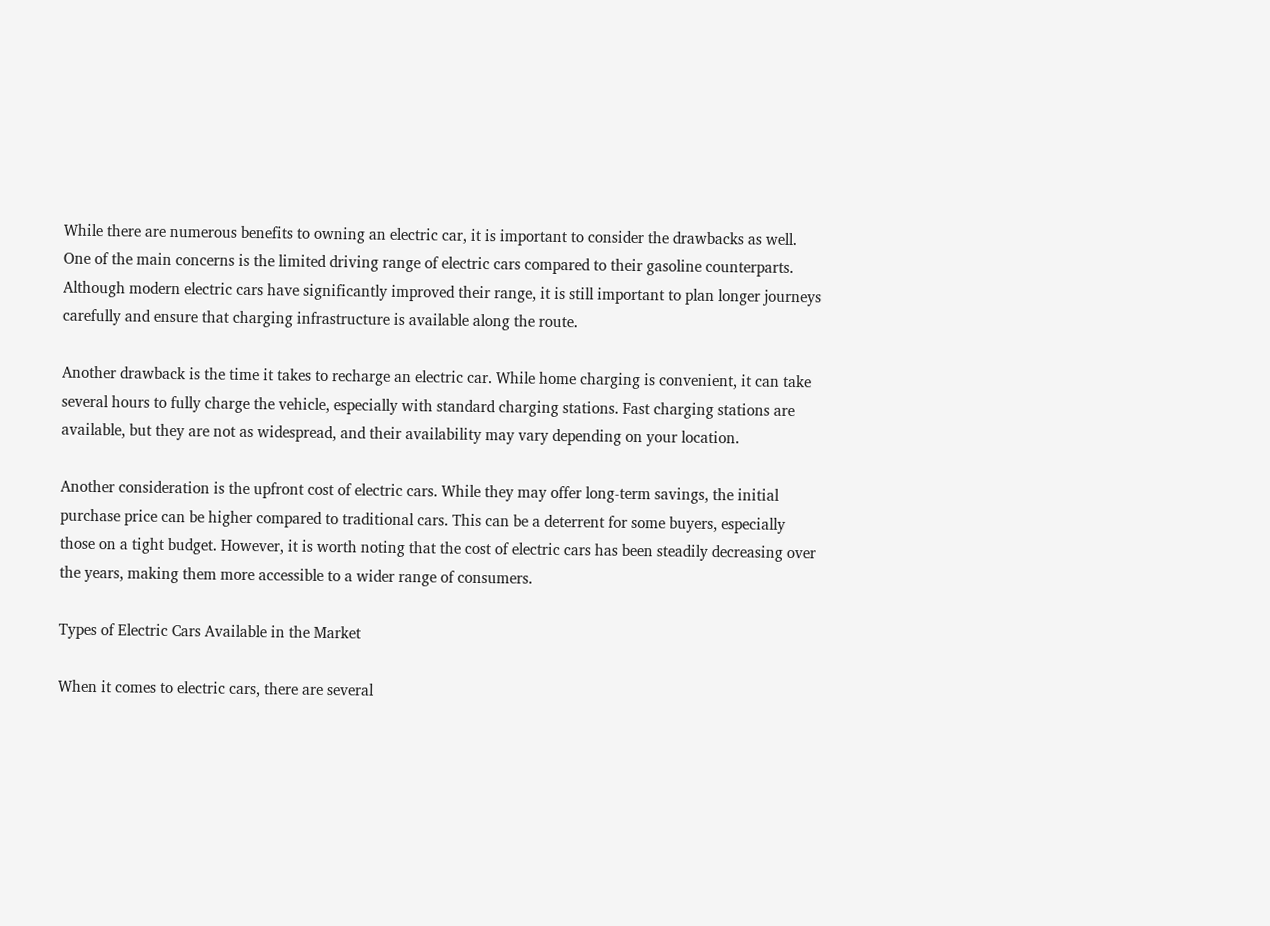While there are numerous benefits to owning an electric car, it is important to consider the drawbacks as well. One of the main concerns is the limited driving range of electric cars compared to their gasoline counterparts. Although modern electric cars have significantly improved their range, it is still important to plan longer journeys carefully and ensure that charging infrastructure is available along the route.

Another drawback is the time it takes to recharge an electric car. While home charging is convenient, it can take several hours to fully charge the vehicle, especially with standard charging stations. Fast charging stations are available, but they are not as widespread, and their availability may vary depending on your location.

Another consideration is the upfront cost of electric cars. While they may offer long-term savings, the initial purchase price can be higher compared to traditional cars. This can be a deterrent for some buyers, especially those on a tight budget. However, it is worth noting that the cost of electric cars has been steadily decreasing over the years, making them more accessible to a wider range of consumers.

Types of Electric Cars Available in the Market

When it comes to electric cars, there are several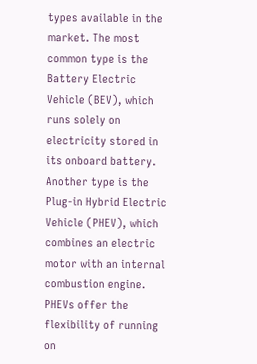types available in the market. The most common type is the Battery Electric Vehicle (BEV), which runs solely on electricity stored in its onboard battery. Another type is the Plug-in Hybrid Electric Vehicle (PHEV), which combines an electric motor with an internal combustion engine. PHEVs offer the flexibility of running on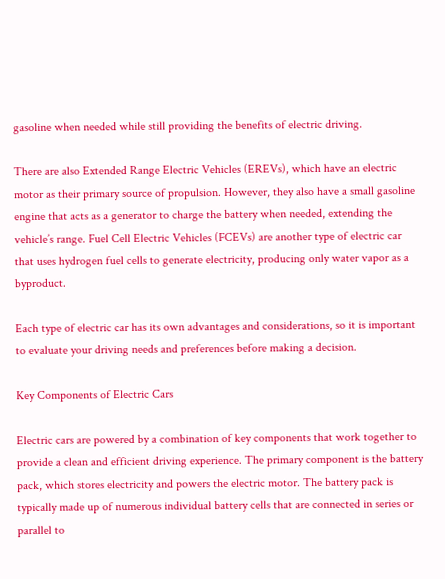gasoline when needed while still providing the benefits of electric driving.

There are also Extended Range Electric Vehicles (EREVs), which have an electric motor as their primary source of propulsion. However, they also have a small gasoline engine that acts as a generator to charge the battery when needed, extending the vehicle’s range. Fuel Cell Electric Vehicles (FCEVs) are another type of electric car that uses hydrogen fuel cells to generate electricity, producing only water vapor as a byproduct.

Each type of electric car has its own advantages and considerations, so it is important to evaluate your driving needs and preferences before making a decision.

Key Components of Electric Cars

Electric cars are powered by a combination of key components that work together to provide a clean and efficient driving experience. The primary component is the battery pack, which stores electricity and powers the electric motor. The battery pack is typically made up of numerous individual battery cells that are connected in series or parallel to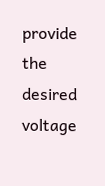provide the desired voltage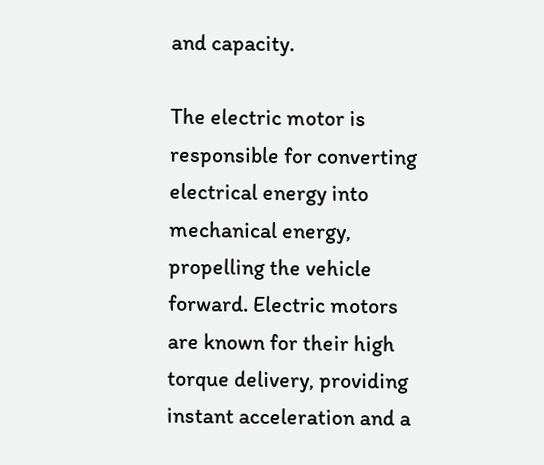and capacity.

The electric motor is responsible for converting electrical energy into mechanical energy, propelling the vehicle forward. Electric motors are known for their high torque delivery, providing instant acceleration and a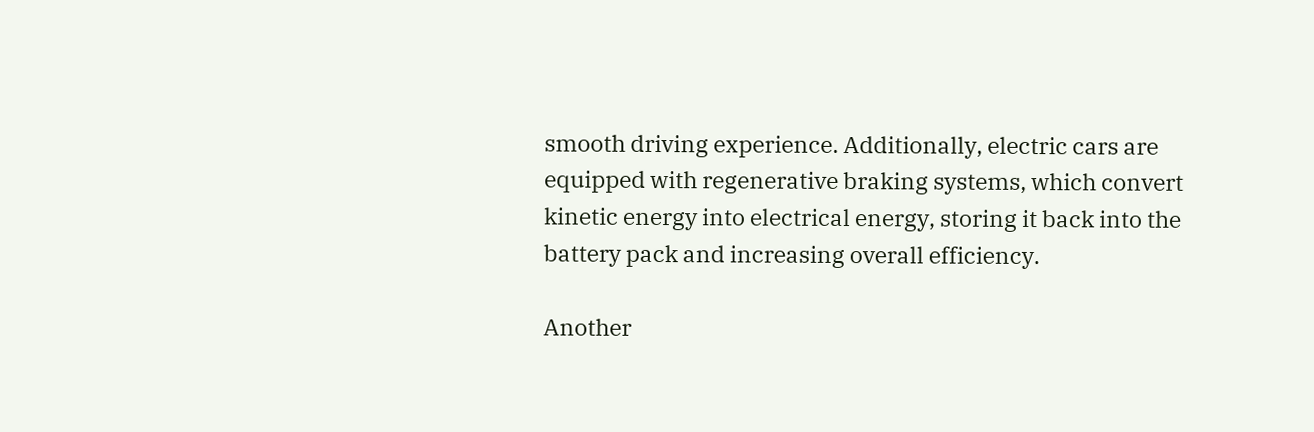smooth driving experience. Additionally, electric cars are equipped with regenerative braking systems, which convert kinetic energy into electrical energy, storing it back into the battery pack and increasing overall efficiency.

Another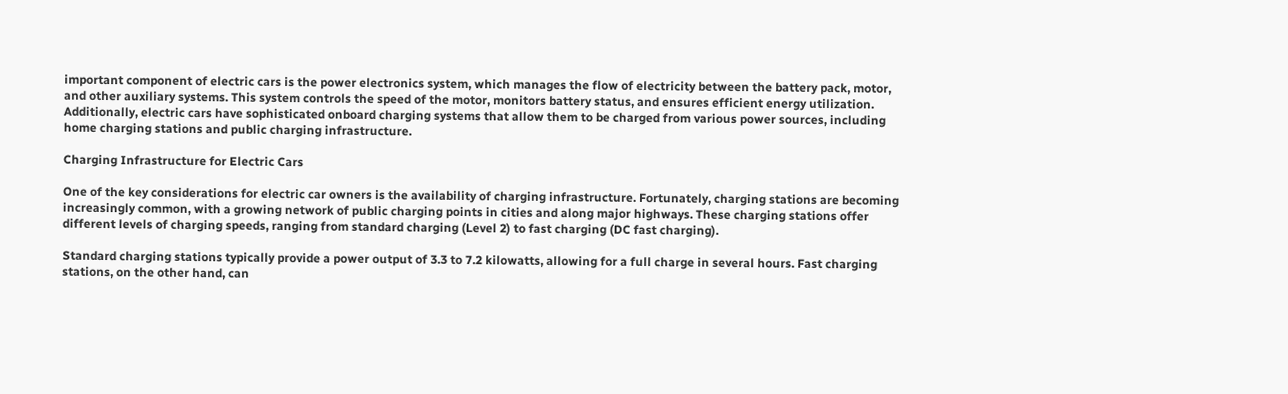important component of electric cars is the power electronics system, which manages the flow of electricity between the battery pack, motor, and other auxiliary systems. This system controls the speed of the motor, monitors battery status, and ensures efficient energy utilization. Additionally, electric cars have sophisticated onboard charging systems that allow them to be charged from various power sources, including home charging stations and public charging infrastructure.

Charging Infrastructure for Electric Cars

One of the key considerations for electric car owners is the availability of charging infrastructure. Fortunately, charging stations are becoming increasingly common, with a growing network of public charging points in cities and along major highways. These charging stations offer different levels of charging speeds, ranging from standard charging (Level 2) to fast charging (DC fast charging).

Standard charging stations typically provide a power output of 3.3 to 7.2 kilowatts, allowing for a full charge in several hours. Fast charging stations, on the other hand, can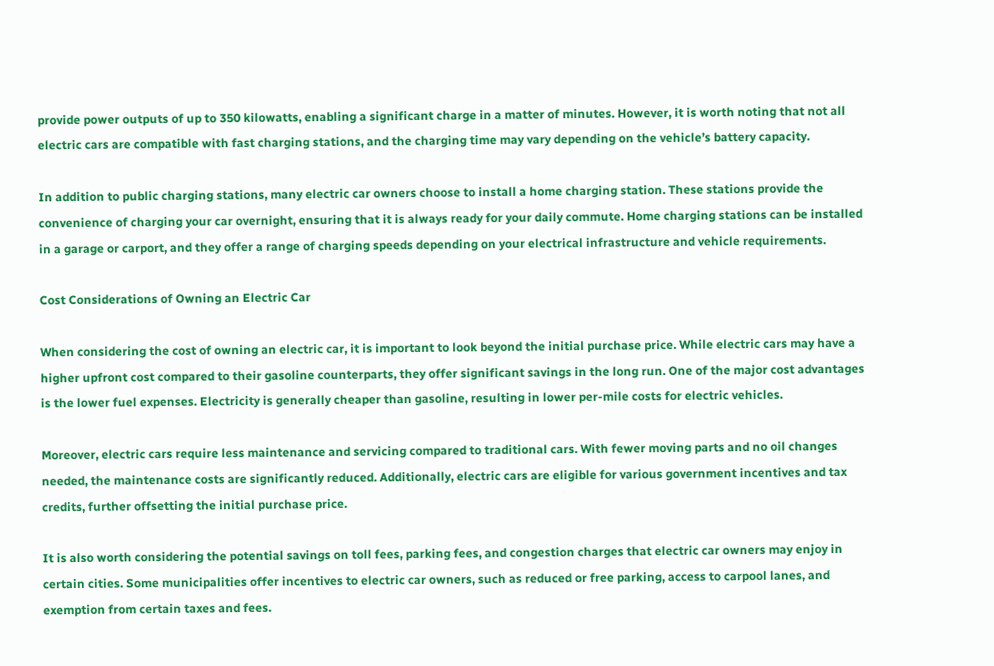provide power outputs of up to 350 kilowatts, enabling a significant charge in a matter of minutes. However, it is worth noting that not all electric cars are compatible with fast charging stations, and the charging time may vary depending on the vehicle’s battery capacity.

In addition to public charging stations, many electric car owners choose to install a home charging station. These stations provide the convenience of charging your car overnight, ensuring that it is always ready for your daily commute. Home charging stations can be installed in a garage or carport, and they offer a range of charging speeds depending on your electrical infrastructure and vehicle requirements.

Cost Considerations of Owning an Electric Car

When considering the cost of owning an electric car, it is important to look beyond the initial purchase price. While electric cars may have a higher upfront cost compared to their gasoline counterparts, they offer significant savings in the long run. One of the major cost advantages is the lower fuel expenses. Electricity is generally cheaper than gasoline, resulting in lower per-mile costs for electric vehicles.

Moreover, electric cars require less maintenance and servicing compared to traditional cars. With fewer moving parts and no oil changes needed, the maintenance costs are significantly reduced. Additionally, electric cars are eligible for various government incentives and tax credits, further offsetting the initial purchase price.

It is also worth considering the potential savings on toll fees, parking fees, and congestion charges that electric car owners may enjoy in certain cities. Some municipalities offer incentives to electric car owners, such as reduced or free parking, access to carpool lanes, and exemption from certain taxes and fees.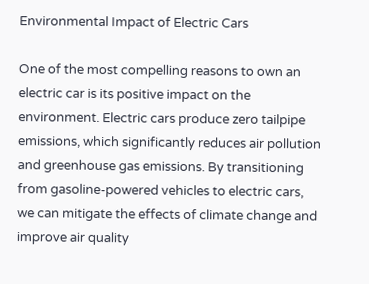Environmental Impact of Electric Cars

One of the most compelling reasons to own an electric car is its positive impact on the environment. Electric cars produce zero tailpipe emissions, which significantly reduces air pollution and greenhouse gas emissions. By transitioning from gasoline-powered vehicles to electric cars, we can mitigate the effects of climate change and improve air quality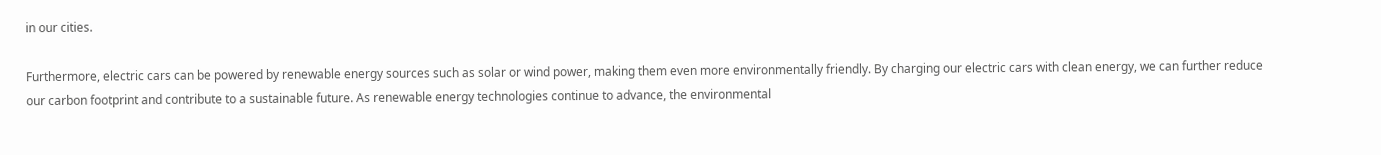in our cities.

Furthermore, electric cars can be powered by renewable energy sources such as solar or wind power, making them even more environmentally friendly. By charging our electric cars with clean energy, we can further reduce our carbon footprint and contribute to a sustainable future. As renewable energy technologies continue to advance, the environmental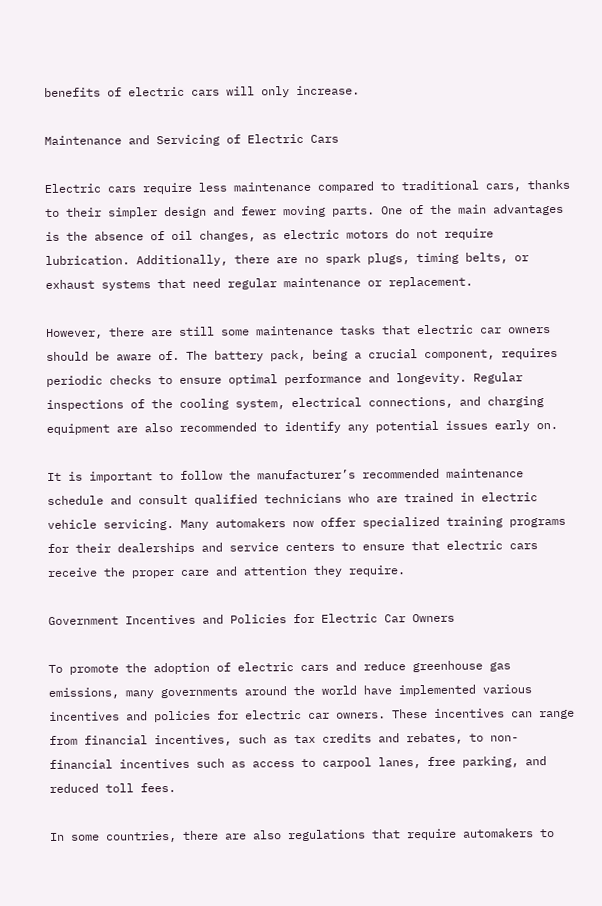benefits of electric cars will only increase.

Maintenance and Servicing of Electric Cars

Electric cars require less maintenance compared to traditional cars, thanks to their simpler design and fewer moving parts. One of the main advantages is the absence of oil changes, as electric motors do not require lubrication. Additionally, there are no spark plugs, timing belts, or exhaust systems that need regular maintenance or replacement.

However, there are still some maintenance tasks that electric car owners should be aware of. The battery pack, being a crucial component, requires periodic checks to ensure optimal performance and longevity. Regular inspections of the cooling system, electrical connections, and charging equipment are also recommended to identify any potential issues early on.

It is important to follow the manufacturer’s recommended maintenance schedule and consult qualified technicians who are trained in electric vehicle servicing. Many automakers now offer specialized training programs for their dealerships and service centers to ensure that electric cars receive the proper care and attention they require.

Government Incentives and Policies for Electric Car Owners

To promote the adoption of electric cars and reduce greenhouse gas emissions, many governments around the world have implemented various incentives and policies for electric car owners. These incentives can range from financial incentives, such as tax credits and rebates, to non-financial incentives such as access to carpool lanes, free parking, and reduced toll fees.

In some countries, there are also regulations that require automakers to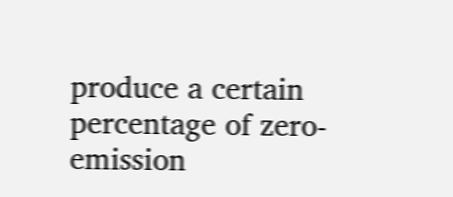produce a certain percentage of zero-emission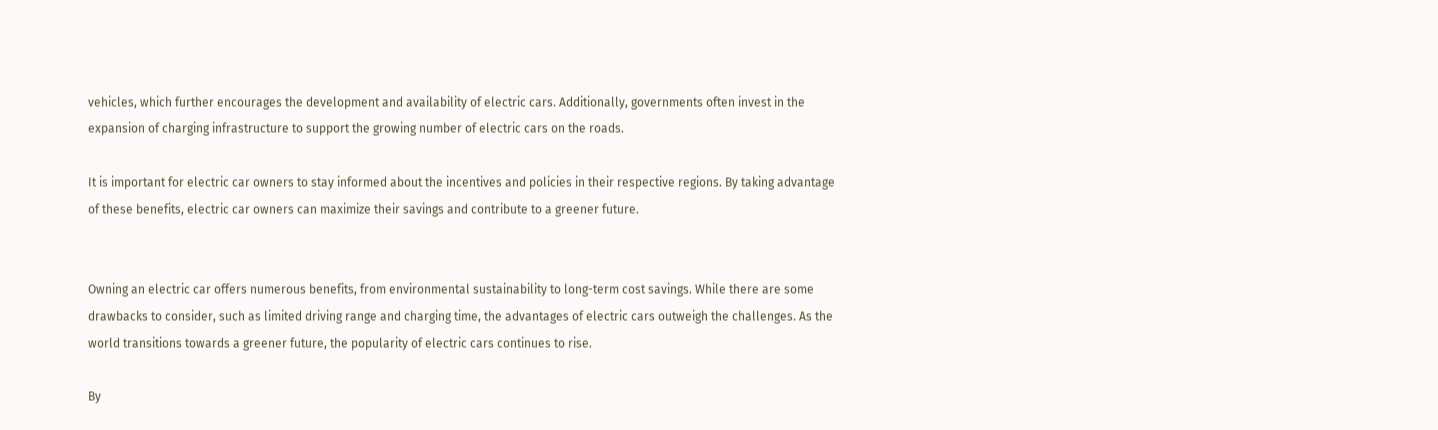vehicles, which further encourages the development and availability of electric cars. Additionally, governments often invest in the expansion of charging infrastructure to support the growing number of electric cars on the roads.

It is important for electric car owners to stay informed about the incentives and policies in their respective regions. By taking advantage of these benefits, electric car owners can maximize their savings and contribute to a greener future.


Owning an electric car offers numerous benefits, from environmental sustainability to long-term cost savings. While there are some drawbacks to consider, such as limited driving range and charging time, the advantages of electric cars outweigh the challenges. As the world transitions towards a greener future, the popularity of electric cars continues to rise.

By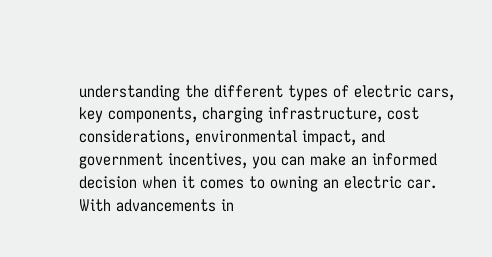understanding the different types of electric cars, key components, charging infrastructure, cost considerations, environmental impact, and government incentives, you can make an informed decision when it comes to owning an electric car. With advancements in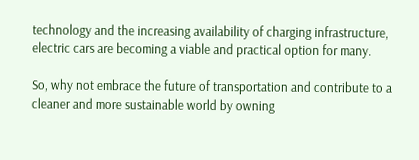technology and the increasing availability of charging infrastructure, electric cars are becoming a viable and practical option for many.

So, why not embrace the future of transportation and contribute to a cleaner and more sustainable world by owning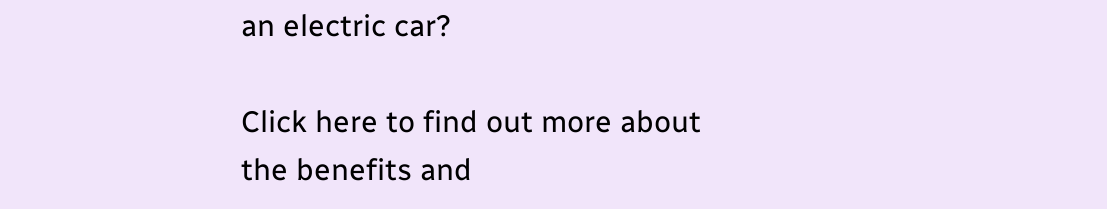an electric car?

Click here to find out more about the benefits and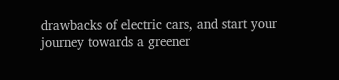drawbacks of electric cars, and start your journey towards a greener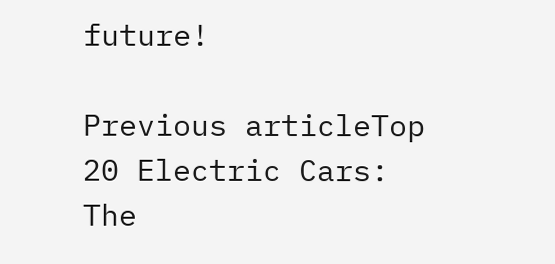future!

Previous articleTop 20 Electric Cars: The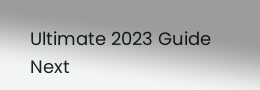Ultimate 2023 Guide
Next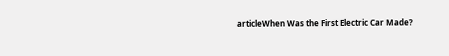articleWhen Was the First Electric Car Made?